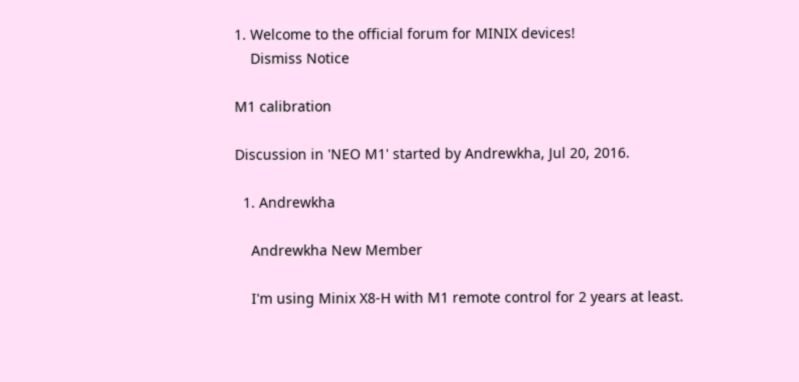1. Welcome to the official forum for MINIX devices!
    Dismiss Notice

M1 calibration

Discussion in 'NEO M1' started by Andrewkha, Jul 20, 2016.

  1. Andrewkha

    Andrewkha New Member

    I'm using Minix X8-H with M1 remote control for 2 years at least.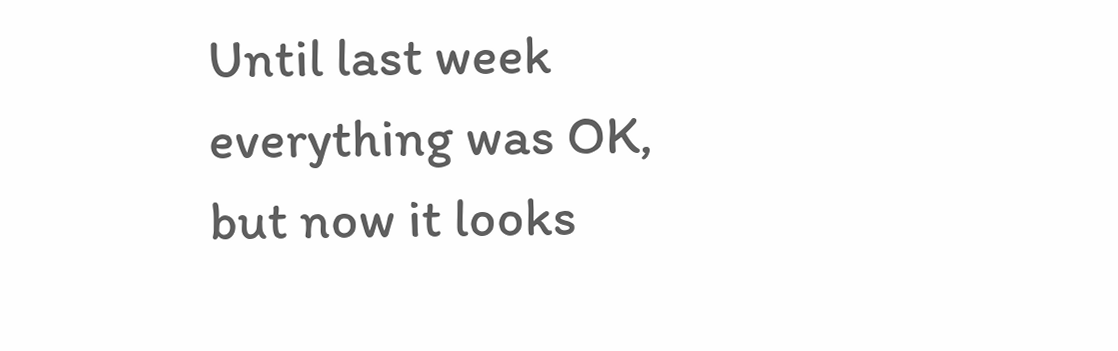Until last week everything was OK, but now it looks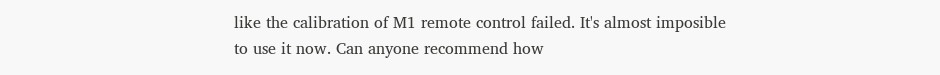like the calibration of M1 remote control failed. It's almost imposible to use it now. Can anyone recommend how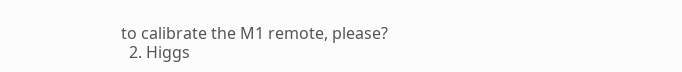to calibrate the M1 remote, please?
  2. Higgs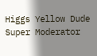Higgs Yellow Dude Super Moderator